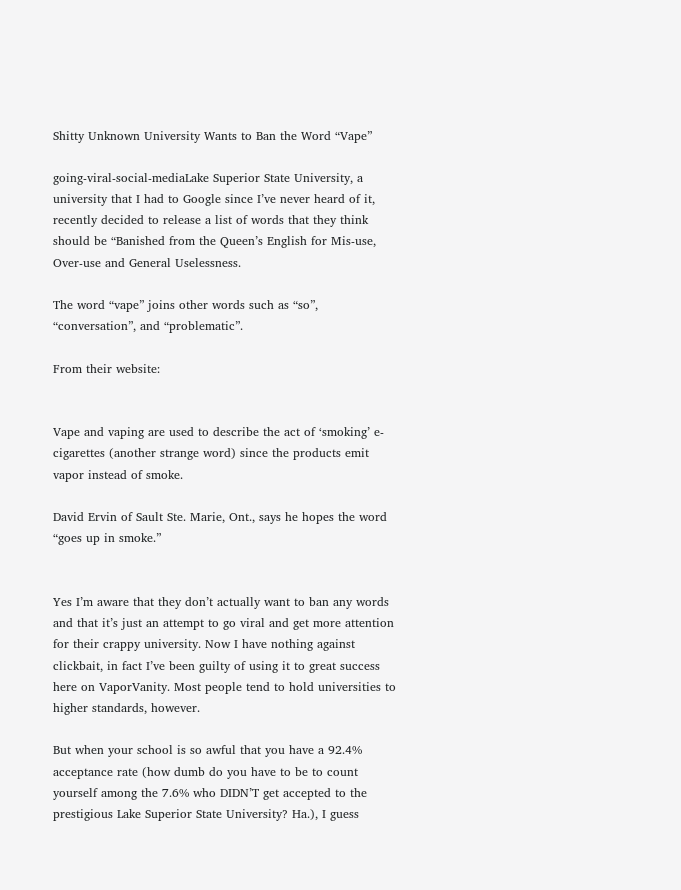Shitty Unknown University Wants to Ban the Word “Vape”

going-viral-social-mediaLake Superior State University, a university that I had to Google since I’ve never heard of it, recently decided to release a list of words that they think should be “Banished from the Queen’s English for Mis-use, Over-use and General Uselessness.

The word “vape” joins other words such as “so”, “conversation”, and “problematic”.

From their website:


Vape and vaping are used to describe the act of ‘smoking’ e-cigarettes (another strange word) since the products emit vapor instead of smoke.

David Ervin of Sault Ste. Marie, Ont., says he hopes the word “goes up in smoke.”


Yes I’m aware that they don’t actually want to ban any words and that it’s just an attempt to go viral and get more attention for their crappy university. Now I have nothing against clickbait, in fact I’ve been guilty of using it to great success here on VaporVanity. Most people tend to hold universities to higher standards, however.

But when your school is so awful that you have a 92.4% acceptance rate (how dumb do you have to be to count yourself among the 7.6% who DIDN’T get accepted to the prestigious Lake Superior State University? Ha.), I guess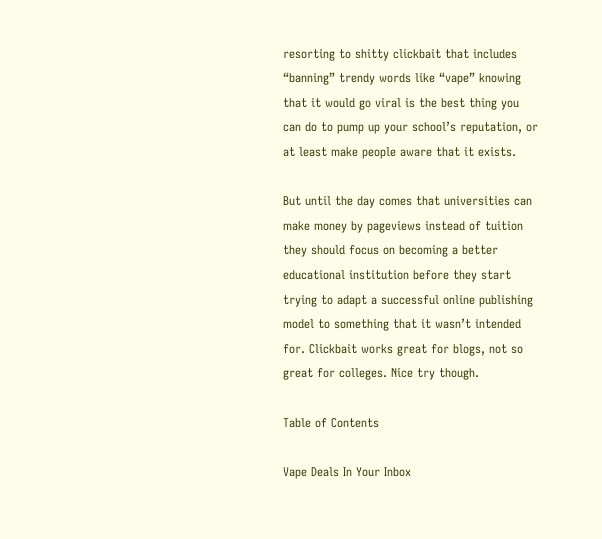resorting to shitty clickbait that includes “banning” trendy words like “vape” knowing that it would go viral is the best thing you can do to pump up your school’s reputation, or at least make people aware that it exists.

But until the day comes that universities can make money by pageviews instead of tuition they should focus on becoming a better educational institution before they start trying to adapt a successful online publishing model to something that it wasn’t intended for. Clickbait works great for blogs, not so great for colleges. Nice try though.

Table of Contents

Vape Deals In Your Inbox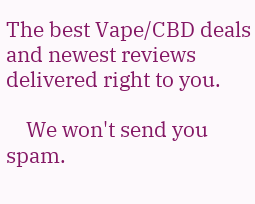The best Vape/CBD deals and newest reviews delivered right to you.

    We won't send you spam.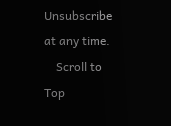Unsubscribe at any time.
    Scroll to Top